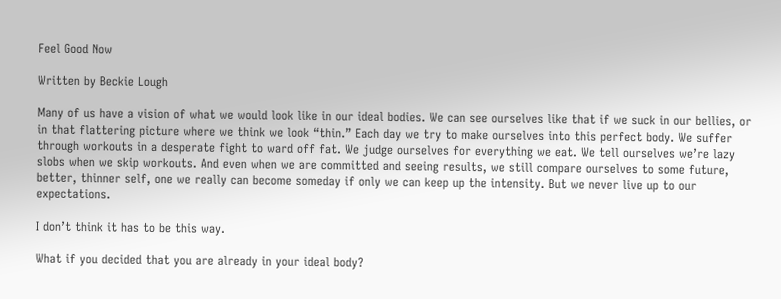Feel Good Now

Written by Beckie Lough

Many of us have a vision of what we would look like in our ideal bodies. We can see ourselves like that if we suck in our bellies, or in that flattering picture where we think we look “thin.” Each day we try to make ourselves into this perfect body. We suffer through workouts in a desperate fight to ward off fat. We judge ourselves for everything we eat. We tell ourselves we’re lazy slobs when we skip workouts. And even when we are committed and seeing results, we still compare ourselves to some future, better, thinner self, one we really can become someday if only we can keep up the intensity. But we never live up to our expectations.

I don’t think it has to be this way.

What if you decided that you are already in your ideal body?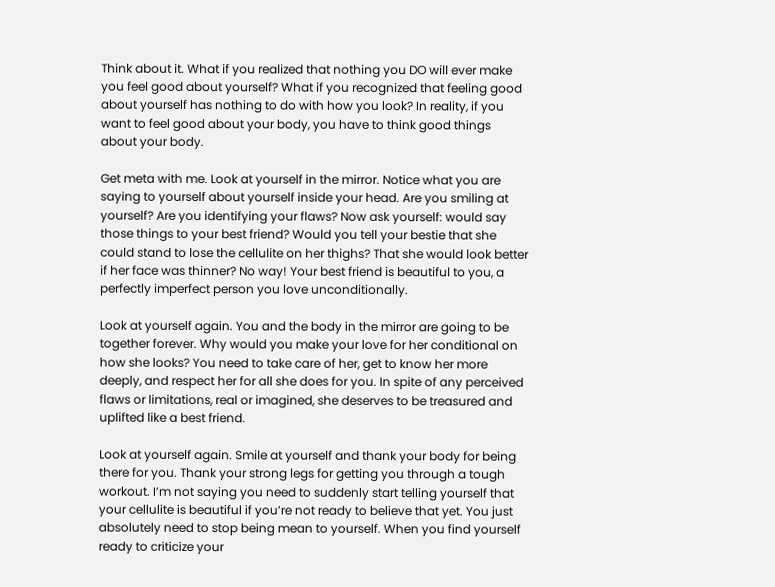Think about it. What if you realized that nothing you DO will ever make you feel good about yourself? What if you recognized that feeling good about yourself has nothing to do with how you look? In reality, if you want to feel good about your body, you have to think good things about your body.

Get meta with me. Look at yourself in the mirror. Notice what you are saying to yourself about yourself inside your head. Are you smiling at yourself? Are you identifying your flaws? Now ask yourself: would say those things to your best friend? Would you tell your bestie that she could stand to lose the cellulite on her thighs? That she would look better if her face was thinner? No way! Your best friend is beautiful to you, a perfectly imperfect person you love unconditionally.

Look at yourself again. You and the body in the mirror are going to be together forever. Why would you make your love for her conditional on how she looks? You need to take care of her, get to know her more deeply, and respect her for all she does for you. In spite of any perceived flaws or limitations, real or imagined, she deserves to be treasured and uplifted like a best friend.

Look at yourself again. Smile at yourself and thank your body for being there for you. Thank your strong legs for getting you through a tough workout. I’m not saying you need to suddenly start telling yourself that your cellulite is beautiful if you’re not ready to believe that yet. You just absolutely need to stop being mean to yourself. When you find yourself ready to criticize your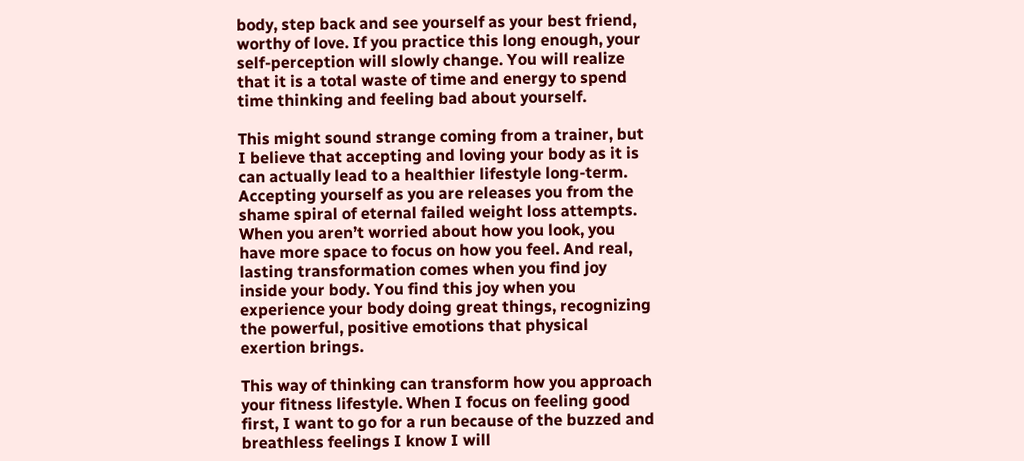body, step back and see yourself as your best friend, worthy of love. If you practice this long enough, your self-perception will slowly change. You will realize that it is a total waste of time and energy to spend time thinking and feeling bad about yourself.

This might sound strange coming from a trainer, but I believe that accepting and loving your body as it is can actually lead to a healthier lifestyle long-term. Accepting yourself as you are releases you from the shame spiral of eternal failed weight loss attempts. When you aren’t worried about how you look, you have more space to focus on how you feel. And real, lasting transformation comes when you find joy inside your body. You find this joy when you experience your body doing great things, recognizing the powerful, positive emotions that physical exertion brings.

This way of thinking can transform how you approach your fitness lifestyle. When I focus on feeling good first, I want to go for a run because of the buzzed and breathless feelings I know I will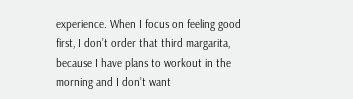experience. When I focus on feeling good first, I don’t order that third margarita, because I have plans to workout in the morning and I don’t want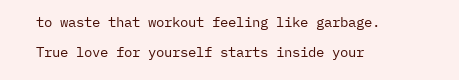to waste that workout feeling like garbage.

True love for yourself starts inside your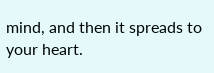mind, and then it spreads to your heart.